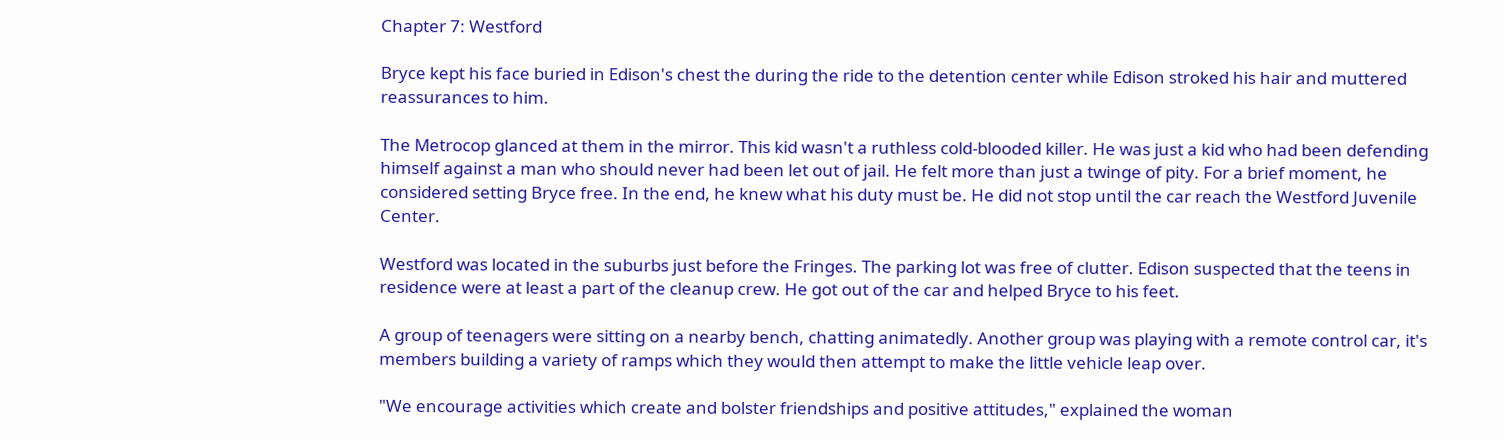Chapter 7: Westford

Bryce kept his face buried in Edison's chest the during the ride to the detention center while Edison stroked his hair and muttered reassurances to him.

The Metrocop glanced at them in the mirror. This kid wasn't a ruthless cold-blooded killer. He was just a kid who had been defending himself against a man who should never had been let out of jail. He felt more than just a twinge of pity. For a brief moment, he considered setting Bryce free. In the end, he knew what his duty must be. He did not stop until the car reach the Westford Juvenile Center.

Westford was located in the suburbs just before the Fringes. The parking lot was free of clutter. Edison suspected that the teens in residence were at least a part of the cleanup crew. He got out of the car and helped Bryce to his feet.

A group of teenagers were sitting on a nearby bench, chatting animatedly. Another group was playing with a remote control car, it's members building a variety of ramps which they would then attempt to make the little vehicle leap over.

"We encourage activities which create and bolster friendships and positive attitudes," explained the woman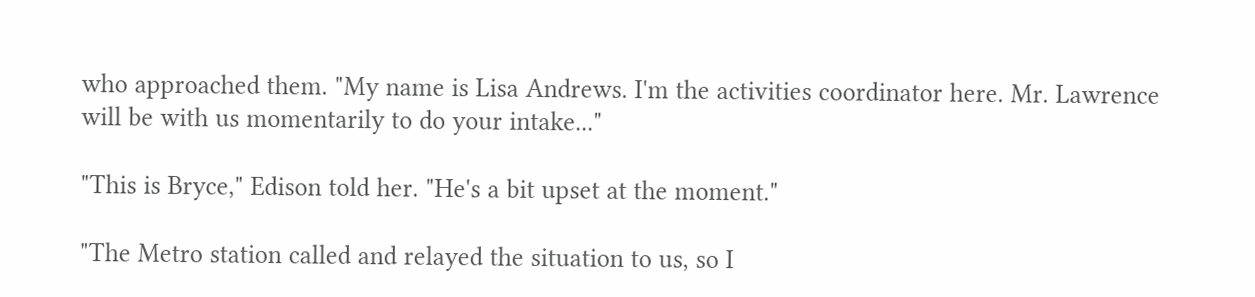who approached them. "My name is Lisa Andrews. I'm the activities coordinator here. Mr. Lawrence will be with us momentarily to do your intake..."

"This is Bryce," Edison told her. "He's a bit upset at the moment."

"The Metro station called and relayed the situation to us, so I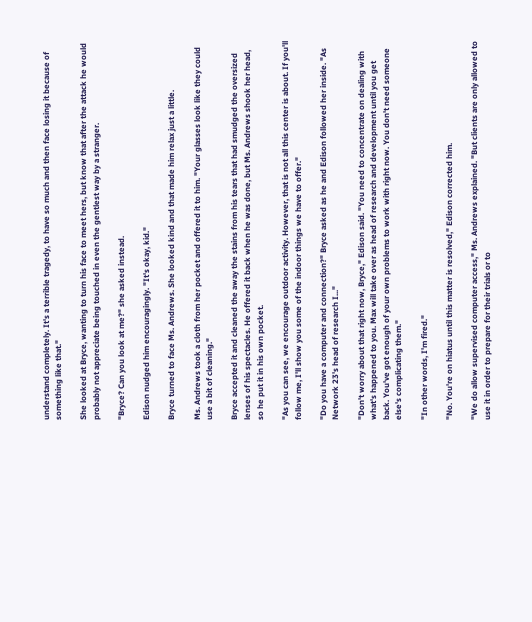understand completely. It's a terrible tragedy, to have so much and then face losing it because of something like that."

She looked at Bryce, wanting to turn his face to meet hers, but know that after the attack he would probably not appreciate being touched in even the gentlest way by a stranger.

"Bryce? Can you look at me?" she asked instead.

Edison nudged him encouragingly. "It's okay, kid."

Bryce turned to face Ms. Andrews. She looked kind and that made him relax just a little.

Ms. Andrews took a cloth from her pocket and offered it to him. "Your glasses look like they could use a bit of cleaning."

Bryce accepted it and cleaned the away the stains from his tears that had smudged the oversized lenses of his spectacles. He offered it back when he was done, but Ms. Andrews shook her head, so he put it in his own pocket.

"As you can see, we encourage outdoor activity. However, that is not all this center is about. If you'll follow me, I'll show you some of the indoor things we have to offer."

"Do you have a computer and connection?" Bryce asked as he and Edison followed her inside. "As Network 23's head of research I..."

"Don't worry about that right now, Bryce," Edison said. "You need to concentrate on dealing with what's happened to you. Max will take over as head of research and development until you get back. You've got enough of your own problems to work with right now. You don't need someone else's complicating them."

"In other words, I'm fired."

"No. You're on hiatus until this matter is resolved," Edison corrected him.

"We do allow supervised computer access," Ms. Andrews explained. "But clients are only allowed to use it in order to prepare for their trials or to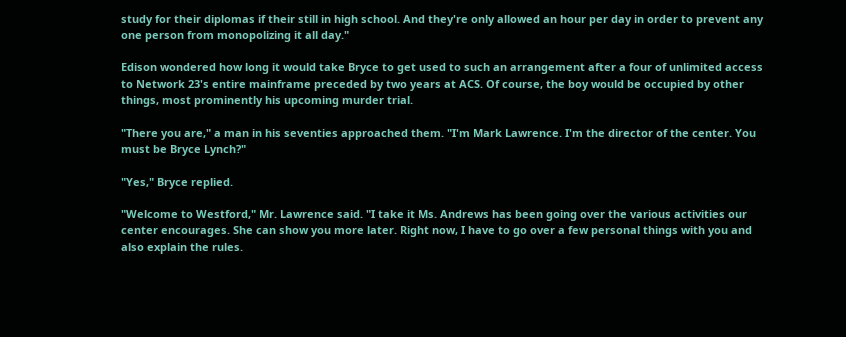study for their diplomas if their still in high school. And they're only allowed an hour per day in order to prevent any one person from monopolizing it all day."

Edison wondered how long it would take Bryce to get used to such an arrangement after a four of unlimited access to Network 23's entire mainframe preceded by two years at ACS. Of course, the boy would be occupied by other things, most prominently his upcoming murder trial.

"There you are," a man in his seventies approached them. "I'm Mark Lawrence. I'm the director of the center. You must be Bryce Lynch?"

"Yes," Bryce replied.

"Welcome to Westford," Mr. Lawrence said. "I take it Ms. Andrews has been going over the various activities our center encourages. She can show you more later. Right now, I have to go over a few personal things with you and also explain the rules.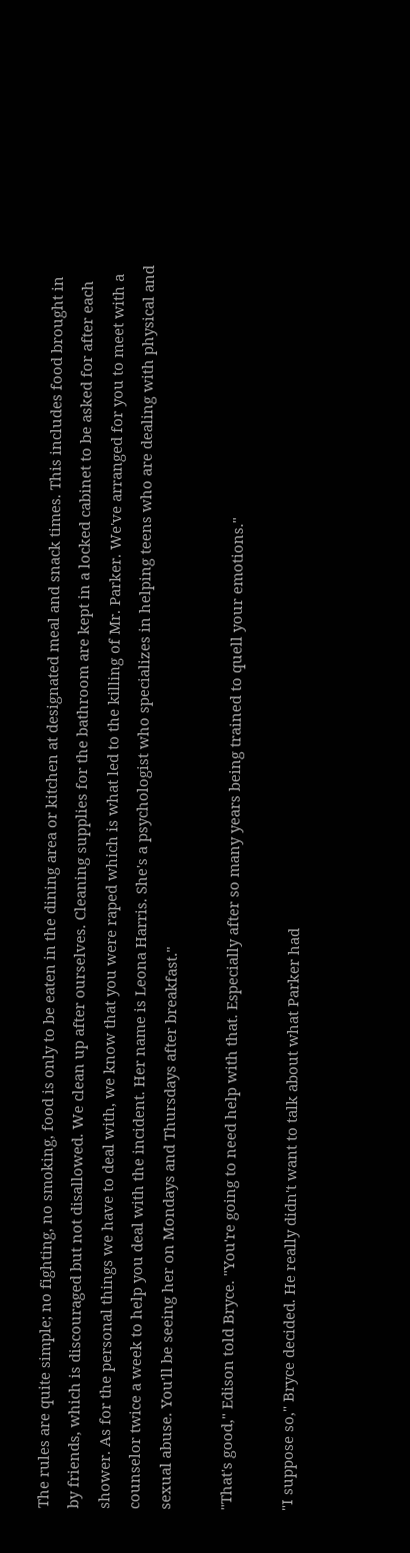The rules are quite simple; no fighting, no smoking, food is only to be eaten in the dining area or kitchen at designated meal and snack times. This includes food brought in by friends, which is discouraged but not disallowed. We clean up after ourselves. Cleaning supplies for the bathroom are kept in a locked cabinet to be asked for after each shower. As for the personal things we have to deal with, we know that you were raped which is what led to the killing of Mr. Parker. We've arranged for you to meet with a counselor twice a week to help you deal with the incident. Her name is Leona Harris. She's a psychologist who specializes in helping teens who are dealing with physical and sexual abuse. You'll be seeing her on Mondays and Thursdays after breakfast."

"That's good," Edison told Bryce. "You're going to need help with that. Especially after so many years being trained to quell your emotions."

"I suppose so," Bryce decided. He really didn't want to talk about what Parker had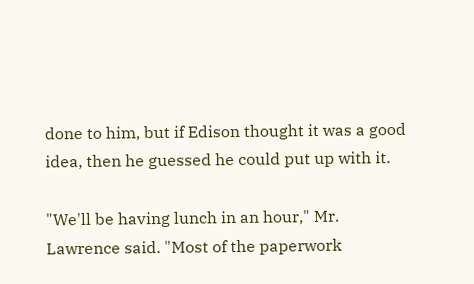done to him, but if Edison thought it was a good idea, then he guessed he could put up with it.

"We'll be having lunch in an hour," Mr. Lawrence said. "Most of the paperwork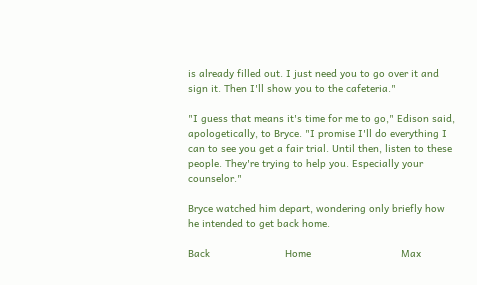is already filled out. I just need you to go over it and sign it. Then I'll show you to the cafeteria."

"I guess that means it's time for me to go," Edison said, apologetically, to Bryce. "I promise I'll do everything I can to see you get a fair trial. Until then, listen to these people. They're trying to help you. Especially your counselor."

Bryce watched him depart, wondering only briefly how he intended to get back home.

Back                         Home                              Max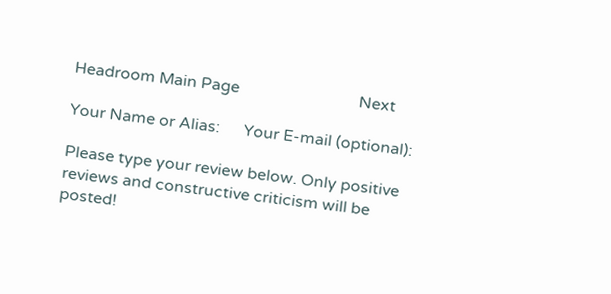Headroom Main Page                              Next

Your Name or Alias:      Your E-mail (optional):

Please type your review below. Only positive reviews and constructive criticism will be posted!